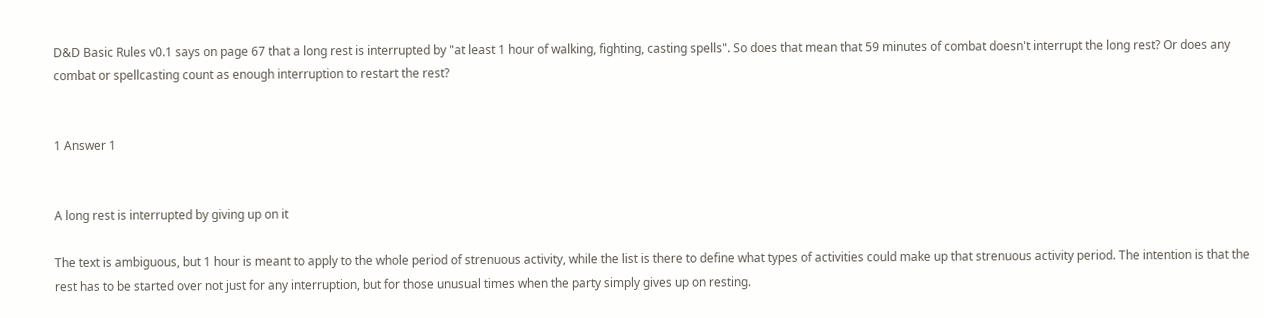D&D Basic Rules v0.1 says on page 67 that a long rest is interrupted by "at least 1 hour of walking, fighting, casting spells". So does that mean that 59 minutes of combat doesn't interrupt the long rest? Or does any combat or spellcasting count as enough interruption to restart the rest?


1 Answer 1


A long rest is interrupted by giving up on it

The text is ambiguous, but 1 hour is meant to apply to the whole period of strenuous activity, while the list is there to define what types of activities could make up that strenuous activity period. The intention is that the rest has to be started over not just for any interruption, but for those unusual times when the party simply gives up on resting.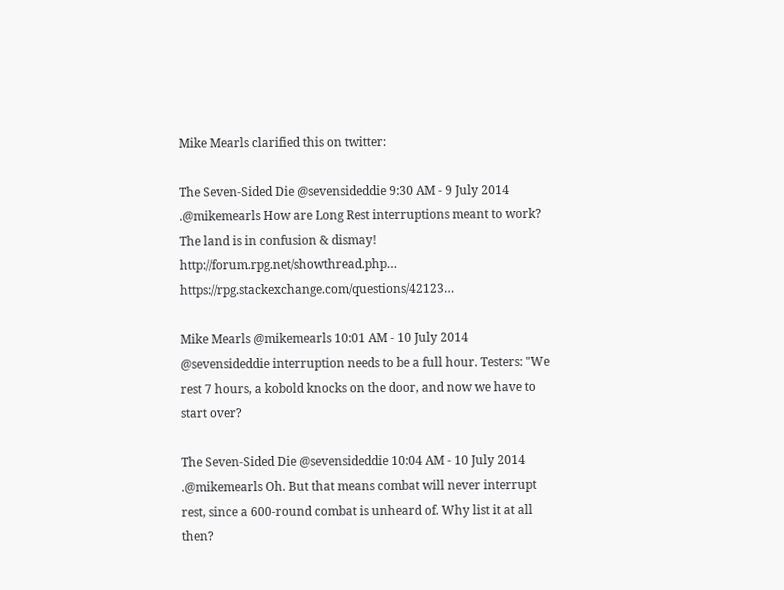Mike Mearls clarified this on twitter:

The Seven-Sided Die @sevensideddie 9:30 AM - 9 July 2014
.@mikemearls How are Long Rest interruptions meant to work? The land is in confusion & dismay! http://forum.rpg.net/showthread.php… https://rpg.stackexchange.com/questions/42123…

Mike Mearls @mikemearls 10:01 AM - 10 July 2014
@sevensideddie interruption needs to be a full hour. Testers: "We rest 7 hours, a kobold knocks on the door, and now we have to start over?

The Seven-Sided Die @sevensideddie 10:04 AM - 10 July 2014
.@mikemearls Oh. But that means combat will never interrupt rest, since a 600-round combat is unheard of. Why list it at all then?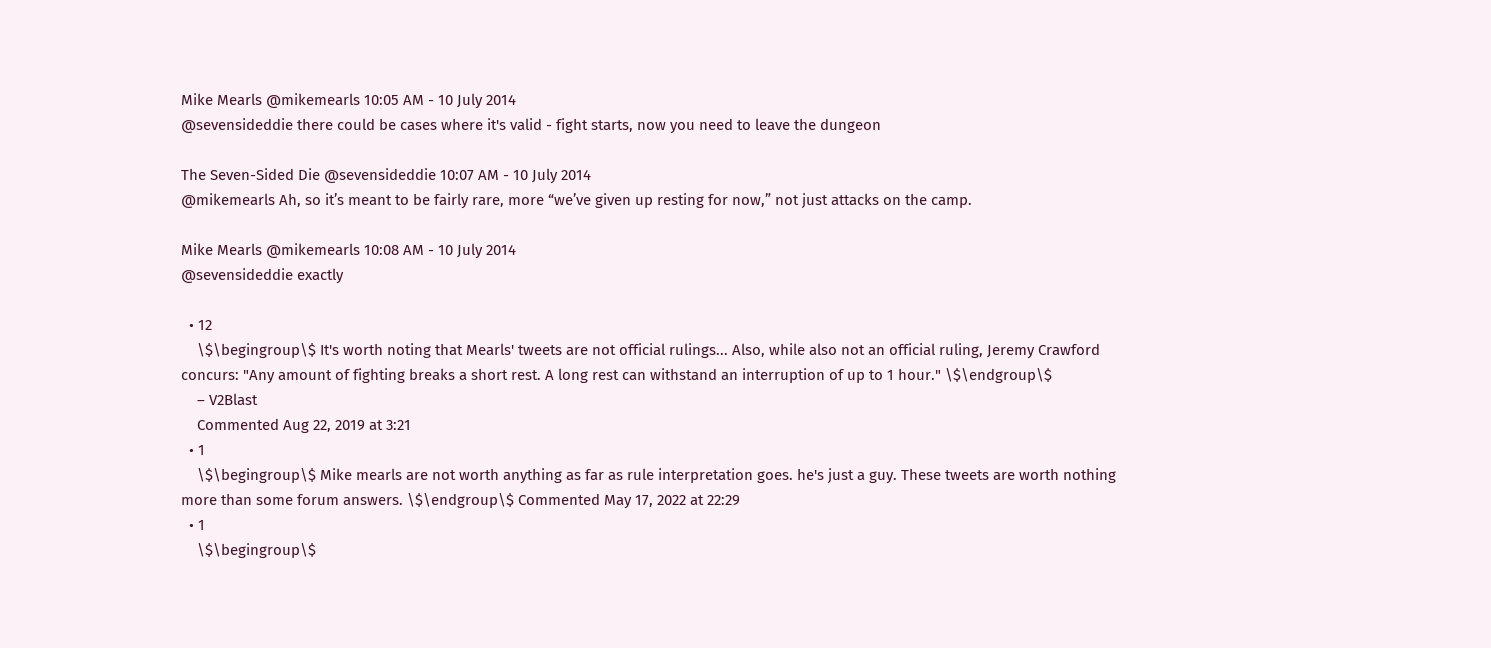Mike Mearls @mikemearls 10:05 AM - 10 July 2014
@sevensideddie there could be cases where it's valid - fight starts, now you need to leave the dungeon

The Seven-Sided Die @sevensideddie 10:07 AM - 10 July 2014
@mikemearls Ah, so it’s meant to be fairly rare, more “we’ve given up resting for now,” not just attacks on the camp.

Mike Mearls @mikemearls 10:08 AM - 10 July 2014
@sevensideddie exactly

  • 12
    \$\begingroup\$ It's worth noting that Mearls' tweets are not official rulings... Also, while also not an official ruling, Jeremy Crawford concurs: "Any amount of fighting breaks a short rest. A long rest can withstand an interruption of up to 1 hour." \$\endgroup\$
    – V2Blast
    Commented Aug 22, 2019 at 3:21
  • 1
    \$\begingroup\$ Mike mearls are not worth anything as far as rule interpretation goes. he's just a guy. These tweets are worth nothing more than some forum answers. \$\endgroup\$ Commented May 17, 2022 at 22:29
  • 1
    \$\begingroup\$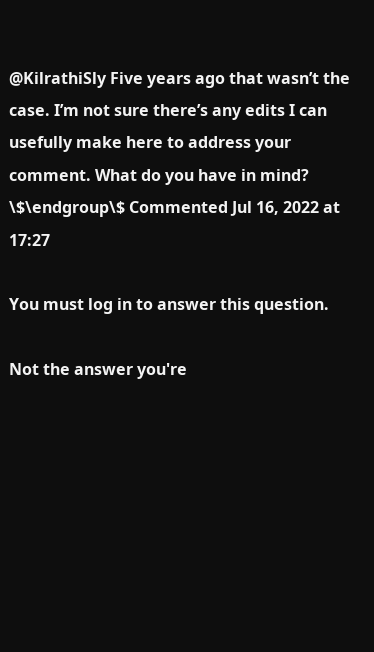@KilrathiSly Five years ago that wasn’t the case. I’m not sure there’s any edits I can usefully make here to address your comment. What do you have in mind? \$\endgroup\$ Commented Jul 16, 2022 at 17:27

You must log in to answer this question.

Not the answer you're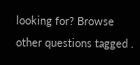looking for? Browse other questions tagged .